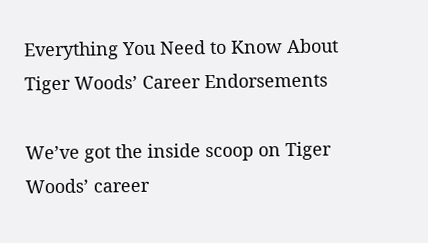Everything You Need to Know About Tiger Woods’ Career Endorsements

We’ve got the inside scoop on Tiger Woods’ career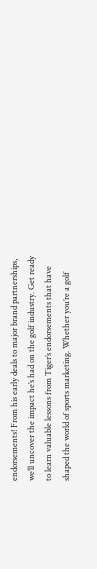endorsements! From his early deals to major brand partnerships, we’ll uncover the impact he’s had on the golf industry. Get ready to learn valuable lessons from Tiger’s endorsements that have shaped the world of sports marketing. Whether you’re a golf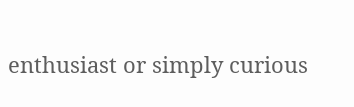enthusiast or simply curious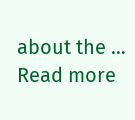about the … Read more